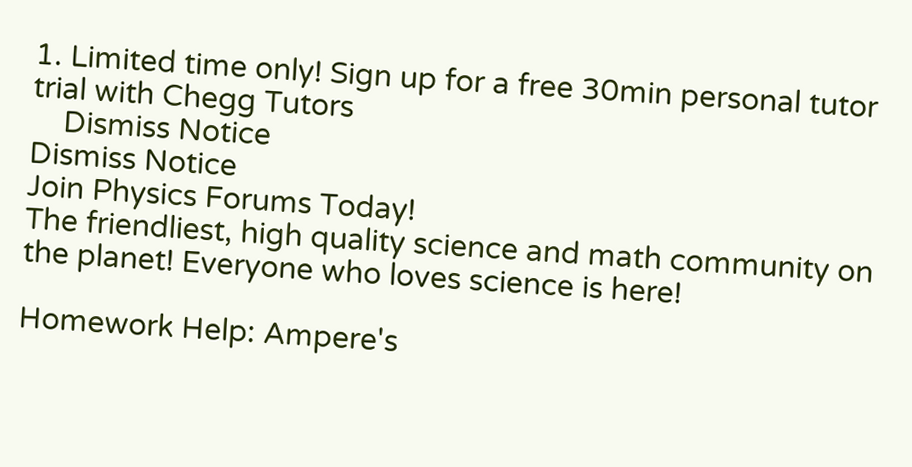1. Limited time only! Sign up for a free 30min personal tutor trial with Chegg Tutors
    Dismiss Notice
Dismiss Notice
Join Physics Forums Today!
The friendliest, high quality science and math community on the planet! Everyone who loves science is here!

Homework Help: Ampere's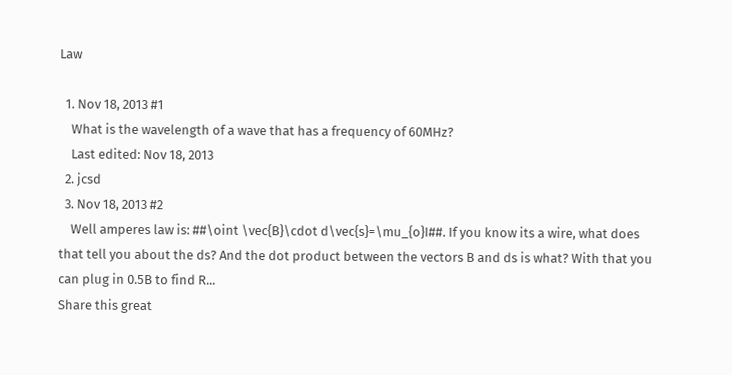Law

  1. Nov 18, 2013 #1
    What is the wavelength of a wave that has a frequency of 60MHz?
    Last edited: Nov 18, 2013
  2. jcsd
  3. Nov 18, 2013 #2
    Well amperes law is: ##\oint \vec{B}\cdot d\vec{s}=\mu_{o}I##. If you know its a wire, what does that tell you about the ds? And the dot product between the vectors B and ds is what? With that you can plug in 0.5B to find R...
Share this great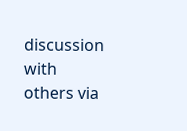discussion with others via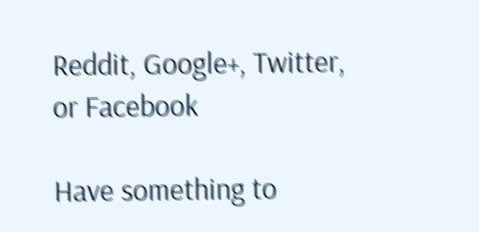Reddit, Google+, Twitter, or Facebook

Have something to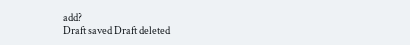add?
Draft saved Draft deleted